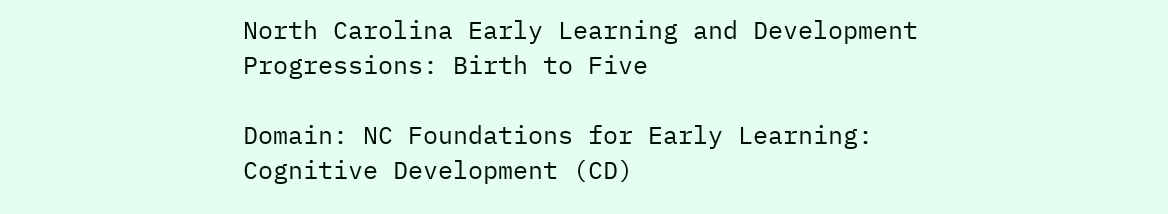North Carolina Early Learning and Development Progressions: Birth to Five

Domain: NC Foundations for Early Learning: Cognitive Development (CD)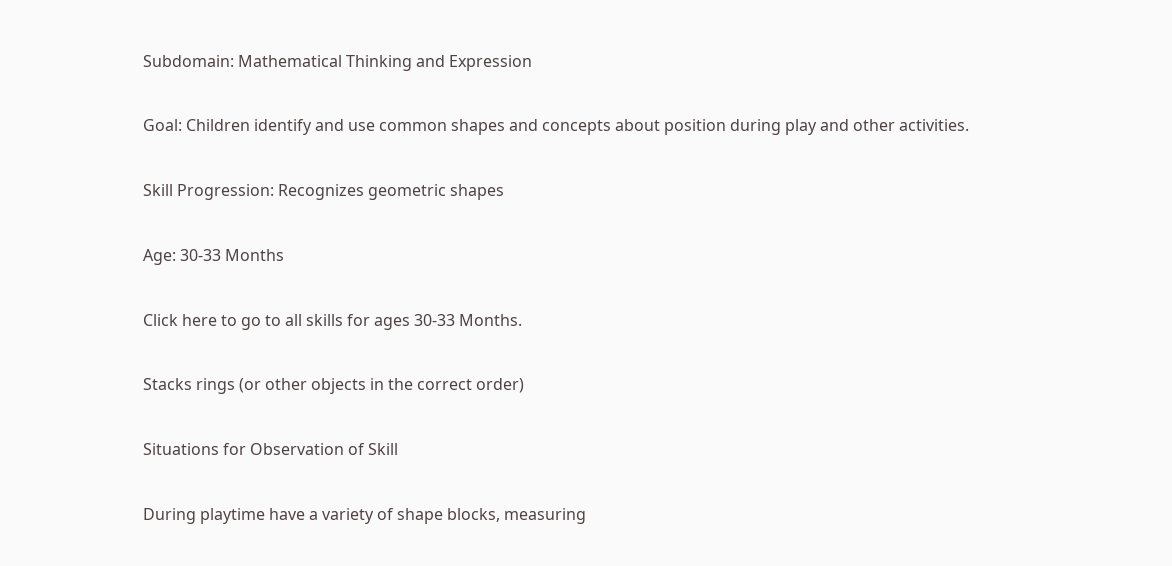Subdomain: Mathematical Thinking and Expression

Goal: Children identify and use common shapes and concepts about position during play and other activities.

Skill Progression: Recognizes geometric shapes

Age: 30-33 Months

Click here to go to all skills for ages 30-33 Months.

Stacks rings (or other objects in the correct order)

Situations for Observation of Skill

During playtime have a variety of shape blocks, measuring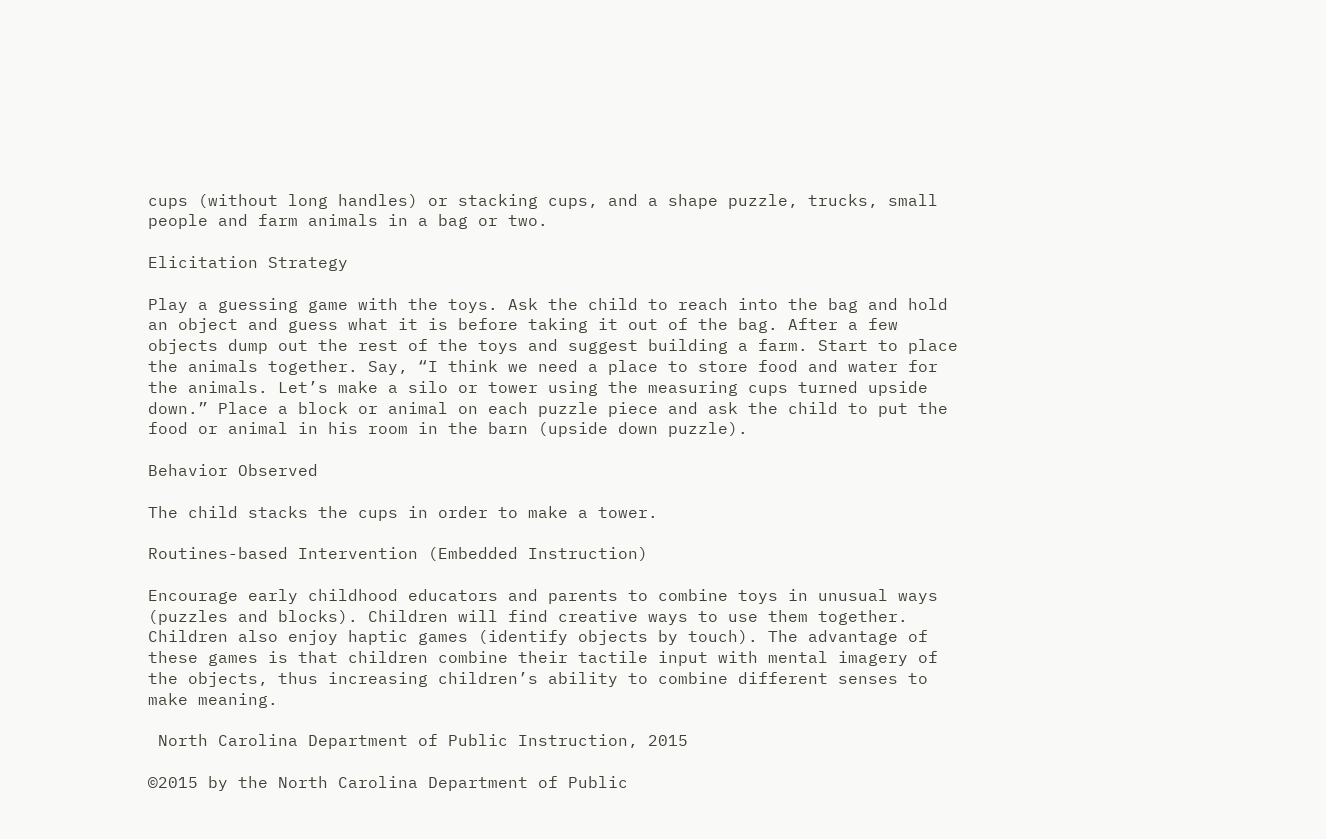cups (without long handles) or stacking cups, and a shape puzzle, trucks, small people and farm animals in a bag or two.

Elicitation Strategy

Play a guessing game with the toys. Ask the child to reach into the bag and hold an object and guess what it is before taking it out of the bag. After a few objects dump out the rest of the toys and suggest building a farm. Start to place the animals together. Say, “I think we need a place to store food and water for the animals. Let’s make a silo or tower using the measuring cups turned upside down.” Place a block or animal on each puzzle piece and ask the child to put the food or animal in his room in the barn (upside down puzzle).

Behavior Observed

The child stacks the cups in order to make a tower.

Routines-based Intervention (Embedded Instruction)

Encourage early childhood educators and parents to combine toys in unusual ways (puzzles and blocks). Children will find creative ways to use them together. Children also enjoy haptic games (identify objects by touch). The advantage of these games is that children combine their tactile input with mental imagery of the objects, thus increasing children’s ability to combine different senses to make meaning.

 North Carolina Department of Public Instruction, 2015

©2015 by the North Carolina Department of Public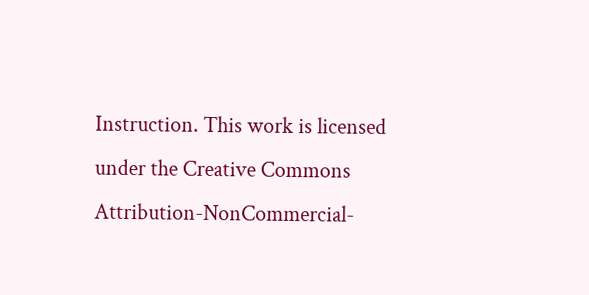Instruction. This work is licensed under the Creative Commons Attribution-NonCommercial-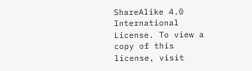ShareAlike 4.0 International License. To view a copy of this license, visit